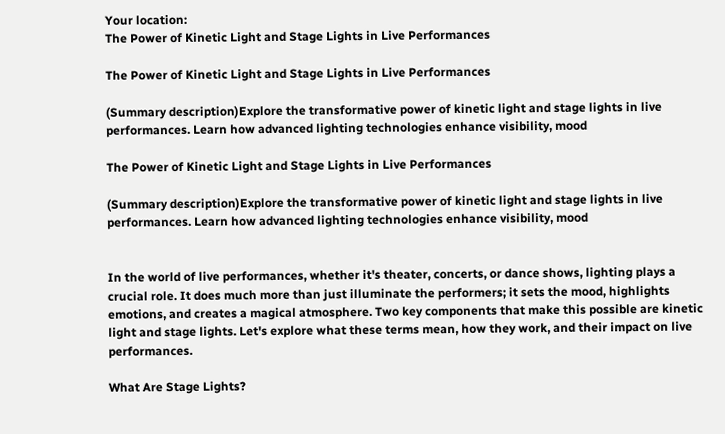Your location:
The Power of Kinetic Light and Stage Lights in Live Performances

The Power of Kinetic Light and Stage Lights in Live Performances

(Summary description)Explore the transformative power of kinetic light and stage lights in live performances. Learn how advanced lighting technologies enhance visibility, mood

The Power of Kinetic Light and Stage Lights in Live Performances

(Summary description)Explore the transformative power of kinetic light and stage lights in live performances. Learn how advanced lighting technologies enhance visibility, mood


In the world of live performances, whether it's theater, concerts, or dance shows, lighting plays a crucial role. It does much more than just illuminate the performers; it sets the mood, highlights emotions, and creates a magical atmosphere. Two key components that make this possible are kinetic light and stage lights. Let's explore what these terms mean, how they work, and their impact on live performances.

What Are Stage Lights?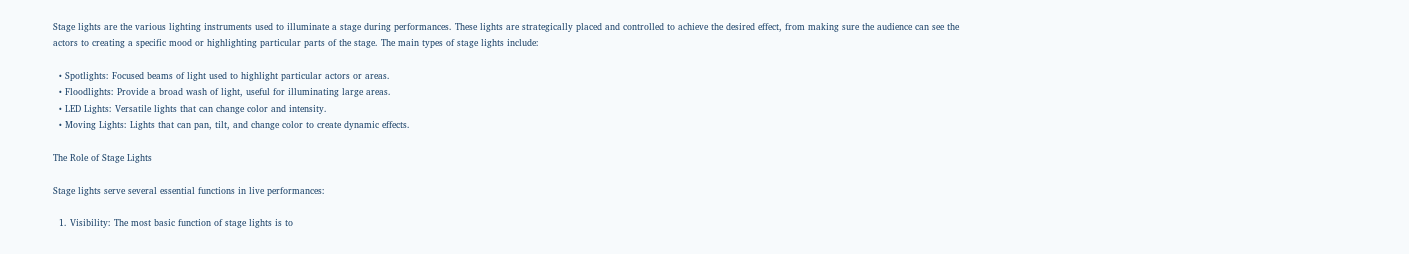Stage lights are the various lighting instruments used to illuminate a stage during performances. These lights are strategically placed and controlled to achieve the desired effect, from making sure the audience can see the actors to creating a specific mood or highlighting particular parts of the stage. The main types of stage lights include:

  • Spotlights: Focused beams of light used to highlight particular actors or areas.
  • Floodlights: Provide a broad wash of light, useful for illuminating large areas.
  • LED Lights: Versatile lights that can change color and intensity.
  • Moving Lights: Lights that can pan, tilt, and change color to create dynamic effects.

The Role of Stage Lights

Stage lights serve several essential functions in live performances:

  1. Visibility: The most basic function of stage lights is to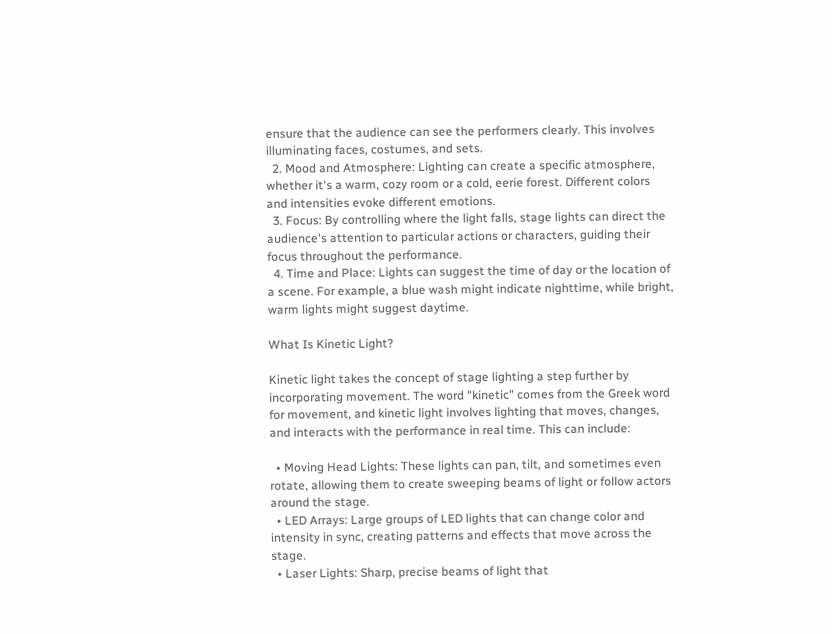ensure that the audience can see the performers clearly. This involves illuminating faces, costumes, and sets.
  2. Mood and Atmosphere: Lighting can create a specific atmosphere, whether it's a warm, cozy room or a cold, eerie forest. Different colors and intensities evoke different emotions.
  3. Focus: By controlling where the light falls, stage lights can direct the audience's attention to particular actions or characters, guiding their focus throughout the performance.
  4. Time and Place: Lights can suggest the time of day or the location of a scene. For example, a blue wash might indicate nighttime, while bright, warm lights might suggest daytime.

What Is Kinetic Light?

Kinetic light takes the concept of stage lighting a step further by incorporating movement. The word "kinetic" comes from the Greek word for movement, and kinetic light involves lighting that moves, changes, and interacts with the performance in real time. This can include:

  • Moving Head Lights: These lights can pan, tilt, and sometimes even rotate, allowing them to create sweeping beams of light or follow actors around the stage.
  • LED Arrays: Large groups of LED lights that can change color and intensity in sync, creating patterns and effects that move across the stage.
  • Laser Lights: Sharp, precise beams of light that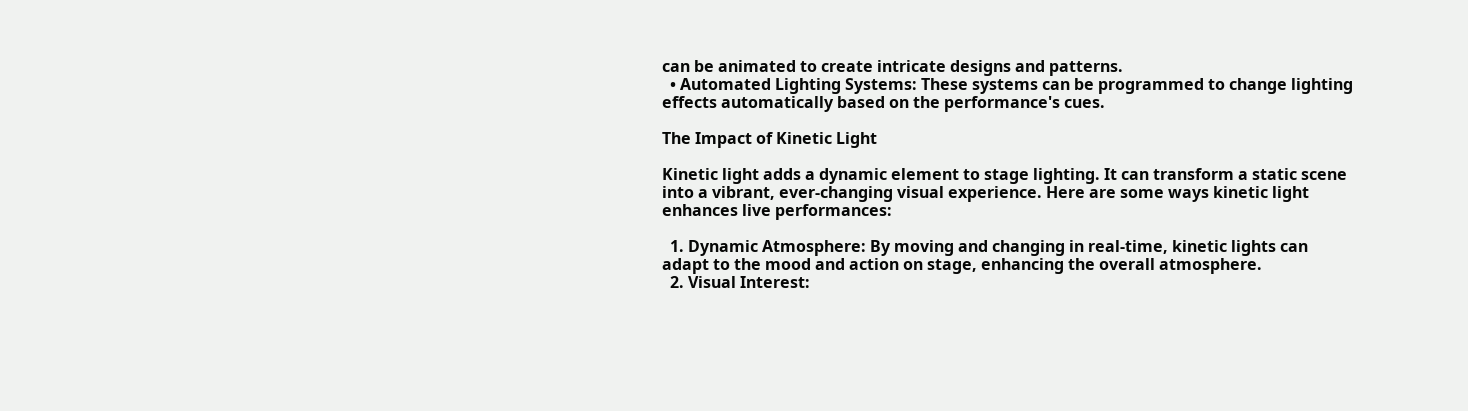can be animated to create intricate designs and patterns.
  • Automated Lighting Systems: These systems can be programmed to change lighting effects automatically based on the performance's cues.

The Impact of Kinetic Light

Kinetic light adds a dynamic element to stage lighting. It can transform a static scene into a vibrant, ever-changing visual experience. Here are some ways kinetic light enhances live performances:

  1. Dynamic Atmosphere: By moving and changing in real-time, kinetic lights can adapt to the mood and action on stage, enhancing the overall atmosphere.
  2. Visual Interest: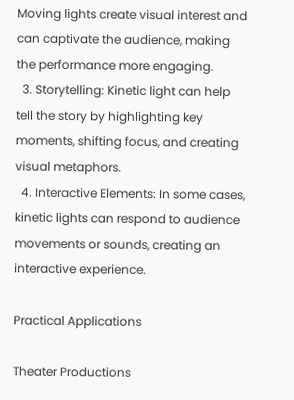Moving lights create visual interest and can captivate the audience, making the performance more engaging.
  3. Storytelling: Kinetic light can help tell the story by highlighting key moments, shifting focus, and creating visual metaphors.
  4. Interactive Elements: In some cases, kinetic lights can respond to audience movements or sounds, creating an interactive experience.

Practical Applications

Theater Productions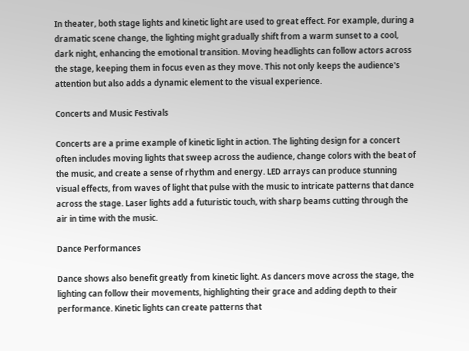In theater, both stage lights and kinetic light are used to great effect. For example, during a dramatic scene change, the lighting might gradually shift from a warm sunset to a cool, dark night, enhancing the emotional transition. Moving headlights can follow actors across the stage, keeping them in focus even as they move. This not only keeps the audience's attention but also adds a dynamic element to the visual experience.

Concerts and Music Festivals

Concerts are a prime example of kinetic light in action. The lighting design for a concert often includes moving lights that sweep across the audience, change colors with the beat of the music, and create a sense of rhythm and energy. LED arrays can produce stunning visual effects, from waves of light that pulse with the music to intricate patterns that dance across the stage. Laser lights add a futuristic touch, with sharp beams cutting through the air in time with the music.

Dance Performances

Dance shows also benefit greatly from kinetic light. As dancers move across the stage, the lighting can follow their movements, highlighting their grace and adding depth to their performance. Kinetic lights can create patterns that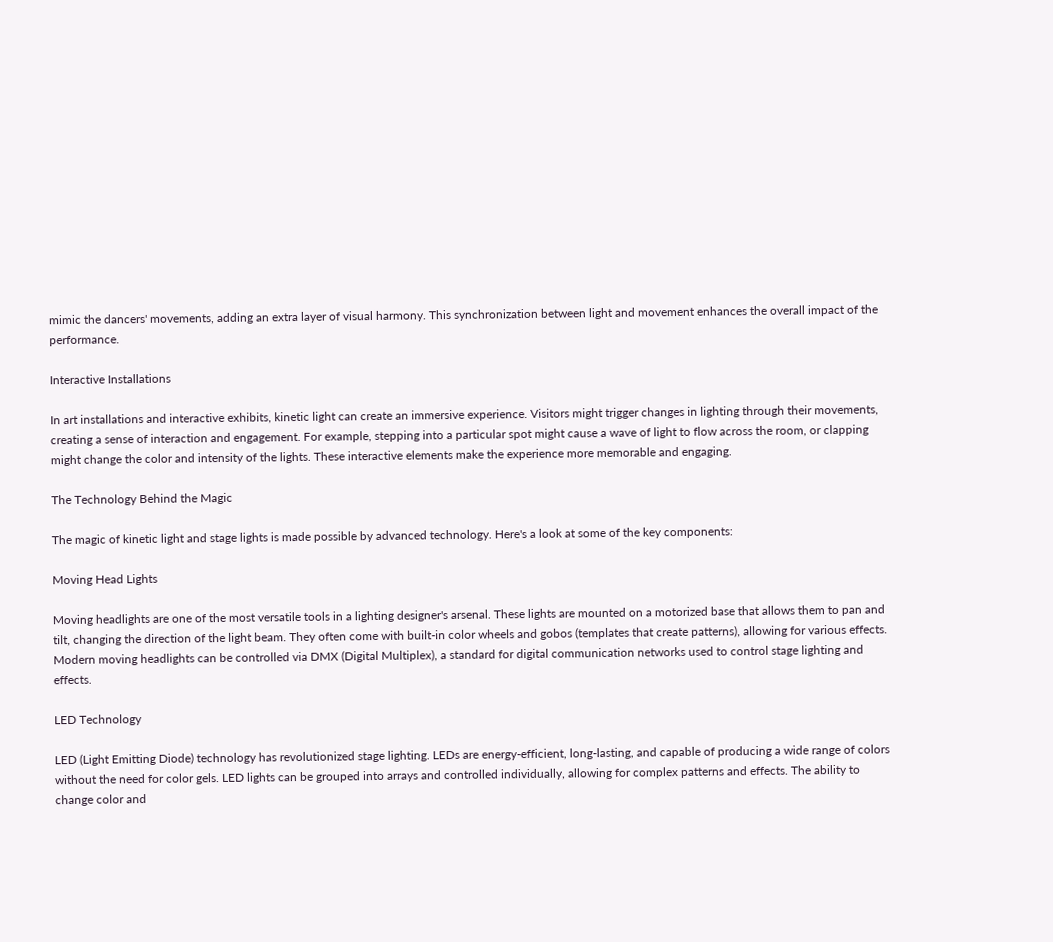mimic the dancers' movements, adding an extra layer of visual harmony. This synchronization between light and movement enhances the overall impact of the performance.

Interactive Installations

In art installations and interactive exhibits, kinetic light can create an immersive experience. Visitors might trigger changes in lighting through their movements, creating a sense of interaction and engagement. For example, stepping into a particular spot might cause a wave of light to flow across the room, or clapping might change the color and intensity of the lights. These interactive elements make the experience more memorable and engaging.

The Technology Behind the Magic

The magic of kinetic light and stage lights is made possible by advanced technology. Here's a look at some of the key components:

Moving Head Lights

Moving headlights are one of the most versatile tools in a lighting designer's arsenal. These lights are mounted on a motorized base that allows them to pan and tilt, changing the direction of the light beam. They often come with built-in color wheels and gobos (templates that create patterns), allowing for various effects. Modern moving headlights can be controlled via DMX (Digital Multiplex), a standard for digital communication networks used to control stage lighting and effects.

LED Technology

LED (Light Emitting Diode) technology has revolutionized stage lighting. LEDs are energy-efficient, long-lasting, and capable of producing a wide range of colors without the need for color gels. LED lights can be grouped into arrays and controlled individually, allowing for complex patterns and effects. The ability to change color and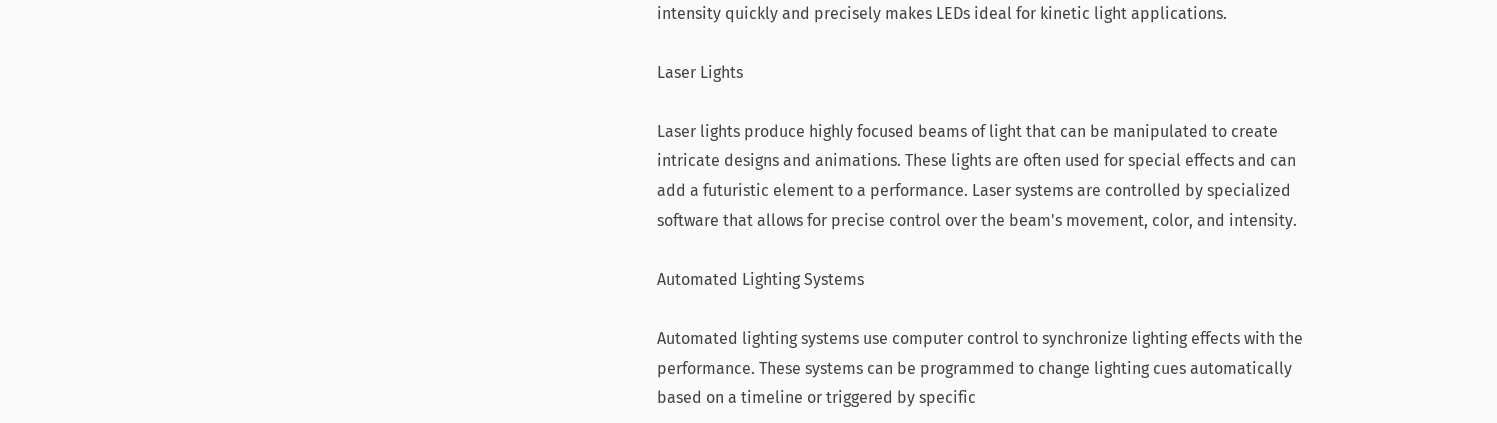intensity quickly and precisely makes LEDs ideal for kinetic light applications.

Laser Lights

Laser lights produce highly focused beams of light that can be manipulated to create intricate designs and animations. These lights are often used for special effects and can add a futuristic element to a performance. Laser systems are controlled by specialized software that allows for precise control over the beam's movement, color, and intensity.

Automated Lighting Systems

Automated lighting systems use computer control to synchronize lighting effects with the performance. These systems can be programmed to change lighting cues automatically based on a timeline or triggered by specific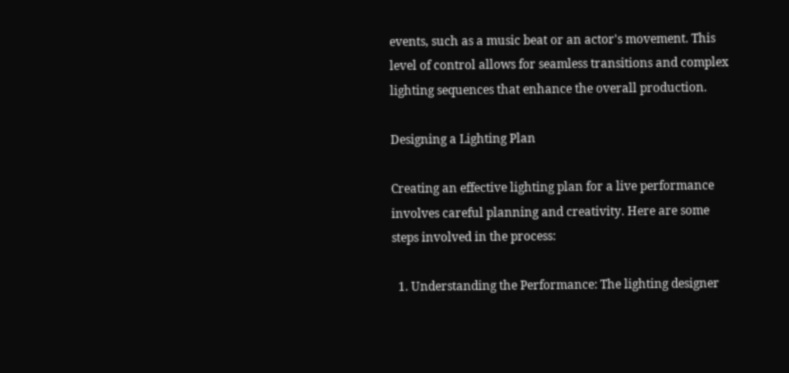events, such as a music beat or an actor's movement. This level of control allows for seamless transitions and complex lighting sequences that enhance the overall production.

Designing a Lighting Plan

Creating an effective lighting plan for a live performance involves careful planning and creativity. Here are some steps involved in the process:

  1. Understanding the Performance: The lighting designer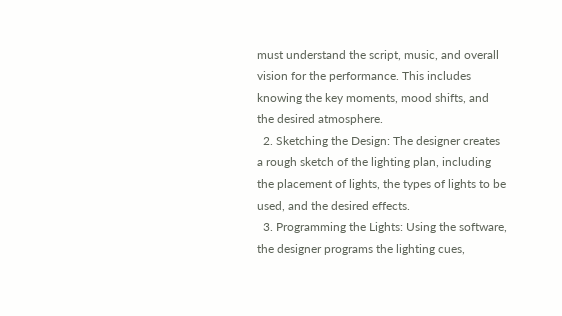must understand the script, music, and overall vision for the performance. This includes knowing the key moments, mood shifts, and the desired atmosphere.
  2. Sketching the Design: The designer creates a rough sketch of the lighting plan, including the placement of lights, the types of lights to be used, and the desired effects.
  3. Programming the Lights: Using the software, the designer programs the lighting cues,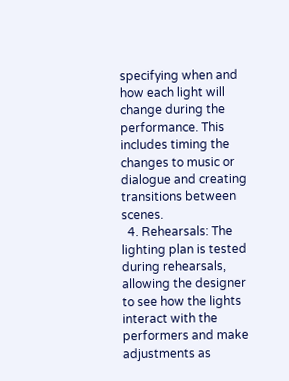specifying when and how each light will change during the performance. This includes timing the changes to music or dialogue and creating transitions between scenes.
  4. Rehearsals: The lighting plan is tested during rehearsals, allowing the designer to see how the lights interact with the performers and make adjustments as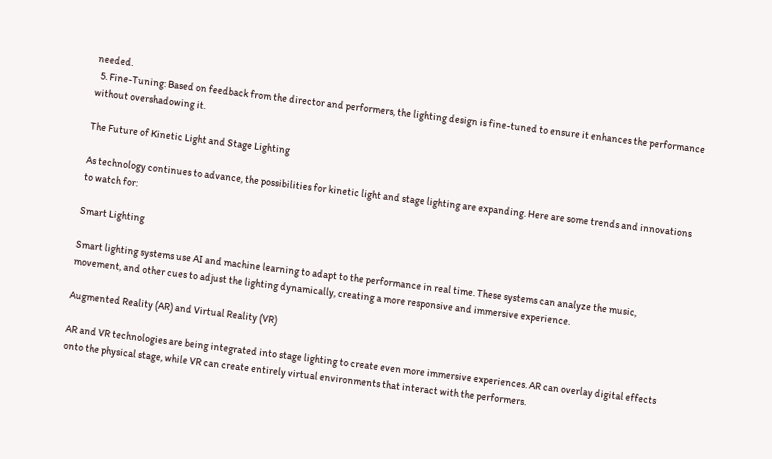needed.
  5. Fine-Tuning: Based on feedback from the director and performers, the lighting design is fine-tuned to ensure it enhances the performance without overshadowing it.

The Future of Kinetic Light and Stage Lighting

As technology continues to advance, the possibilities for kinetic light and stage lighting are expanding. Here are some trends and innovations to watch for:

Smart Lighting

Smart lighting systems use AI and machine learning to adapt to the performance in real time. These systems can analyze the music, movement, and other cues to adjust the lighting dynamically, creating a more responsive and immersive experience.

Augmented Reality (AR) and Virtual Reality (VR)

AR and VR technologies are being integrated into stage lighting to create even more immersive experiences. AR can overlay digital effects onto the physical stage, while VR can create entirely virtual environments that interact with the performers.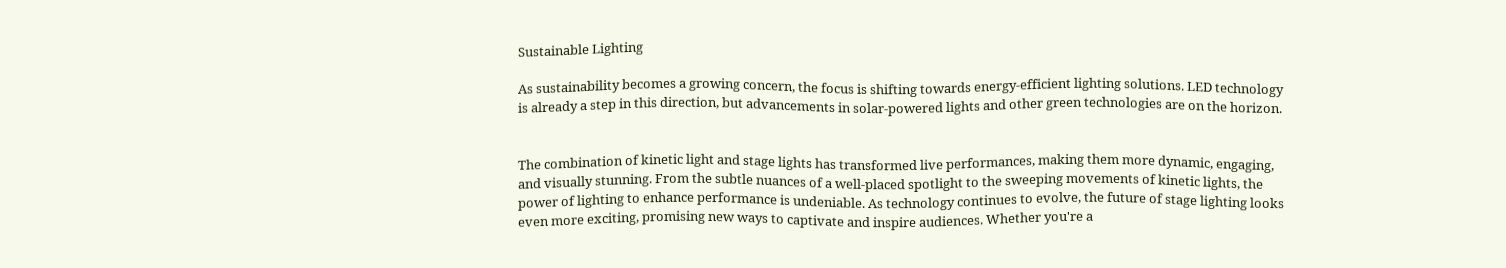Sustainable Lighting

As sustainability becomes a growing concern, the focus is shifting towards energy-efficient lighting solutions. LED technology is already a step in this direction, but advancements in solar-powered lights and other green technologies are on the horizon.


The combination of kinetic light and stage lights has transformed live performances, making them more dynamic, engaging, and visually stunning. From the subtle nuances of a well-placed spotlight to the sweeping movements of kinetic lights, the power of lighting to enhance performance is undeniable. As technology continues to evolve, the future of stage lighting looks even more exciting, promising new ways to captivate and inspire audiences. Whether you're a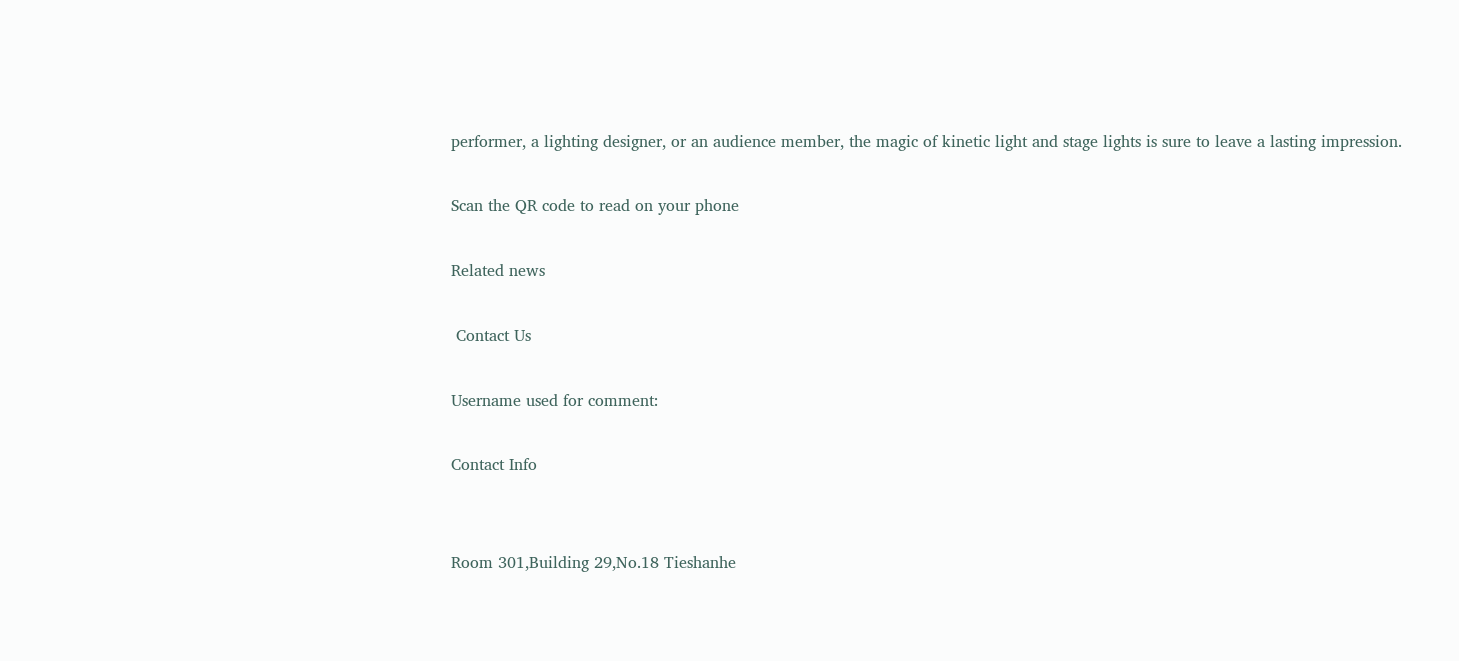performer, a lighting designer, or an audience member, the magic of kinetic light and stage lights is sure to leave a lasting impression.

Scan the QR code to read on your phone

Related news

 Contact Us

Username used for comment:

Contact Info


Room 301,Building 29,No.18 Tieshanhe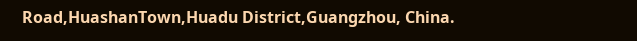Road,HuashanTown,Huadu District,Guangzhou, China.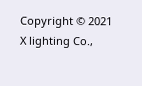Copyright © 2021 X lighting Co.,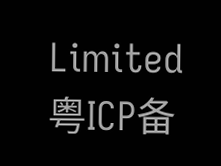Limited    粤ICP备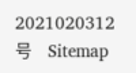2021020312号    Sitemap